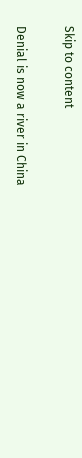Skip to content

Denial is now a river in China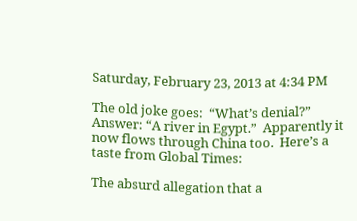Saturday, February 23, 2013 at 4:34 PM

The old joke goes:  “What’s denial?”  Answer: “A river in Egypt.”  Apparently it now flows through China too.  Here’s a taste from Global Times:

The absurd allegation that a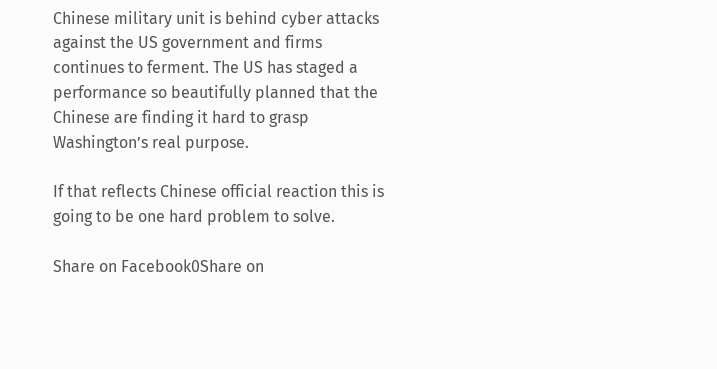Chinese military unit is behind cyber attacks against the US government and firms continues to ferment. The US has staged a performance so beautifully planned that the Chinese are finding it hard to grasp Washington’s real purpose.

If that reflects Chinese official reaction this is going to be one hard problem to solve.

Share on Facebook0Share on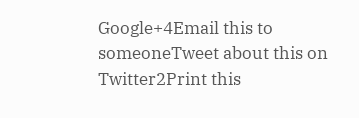Google+4Email this to someoneTweet about this on Twitter2Print this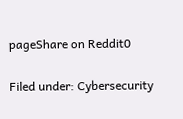pageShare on Reddit0

Filed under: Cybersecurity